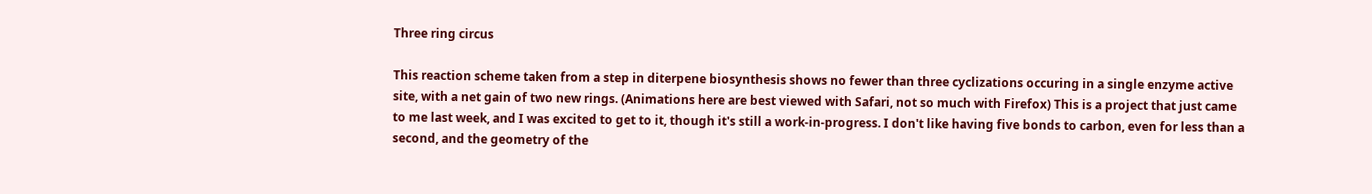Three ring circus

This reaction scheme taken from a step in diterpene biosynthesis shows no fewer than three cyclizations occuring in a single enzyme active site, with a net gain of two new rings. (Animations here are best viewed with Safari, not so much with Firefox) This is a project that just came to me last week, and I was excited to get to it, though it's still a work-in-progress. I don't like having five bonds to carbon, even for less than a second, and the geometry of the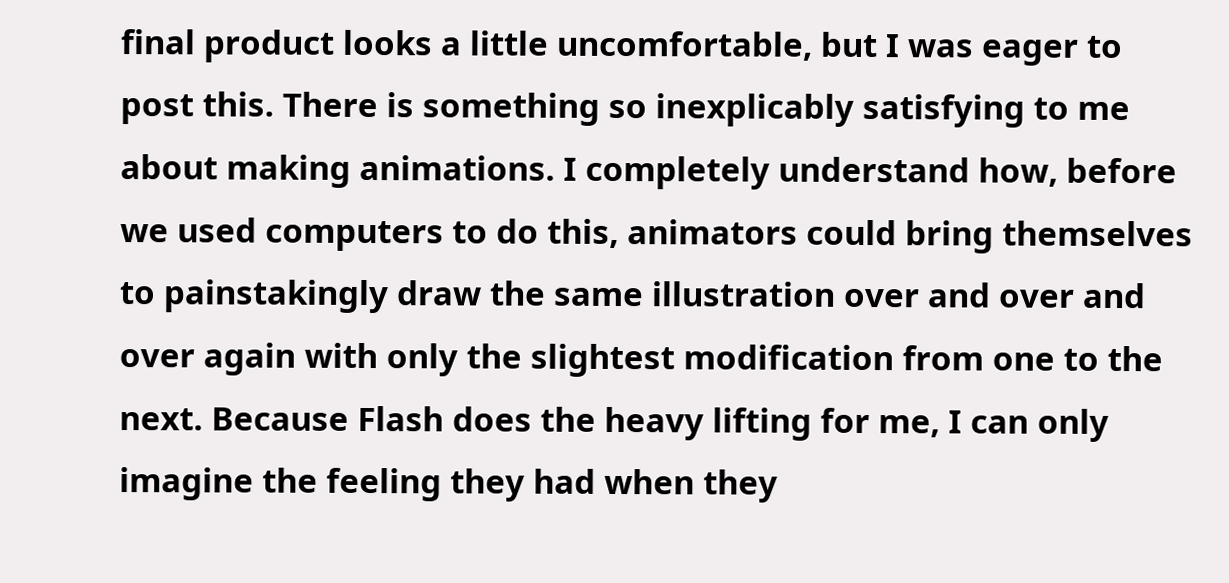final product looks a little uncomfortable, but I was eager to post this. There is something so inexplicably satisfying to me about making animations. I completely understand how, before we used computers to do this, animators could bring themselves to painstakingly draw the same illustration over and over and over again with only the slightest modification from one to the next. Because Flash does the heavy lifting for me, I can only imagine the feeling they had when they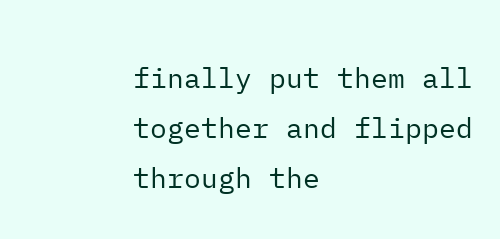finally put them all together and flipped through the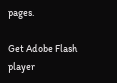pages.

Get Adobe Flash player